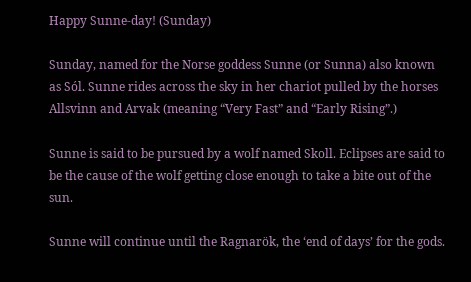Happy Sunne-day! (Sunday)

Sunday, named for the Norse goddess Sunne (or Sunna) also known as Sól. Sunne rides across the sky in her chariot pulled by the horses Allsvinn and Arvak (meaning “Very Fast” and “Early Rising”.)

Sunne is said to be pursued by a wolf named Skoll. Eclipses are said to be the cause of the wolf getting close enough to take a bite out of the sun.

Sunne will continue until the Ragnarök, the ‘end of days’ for the gods.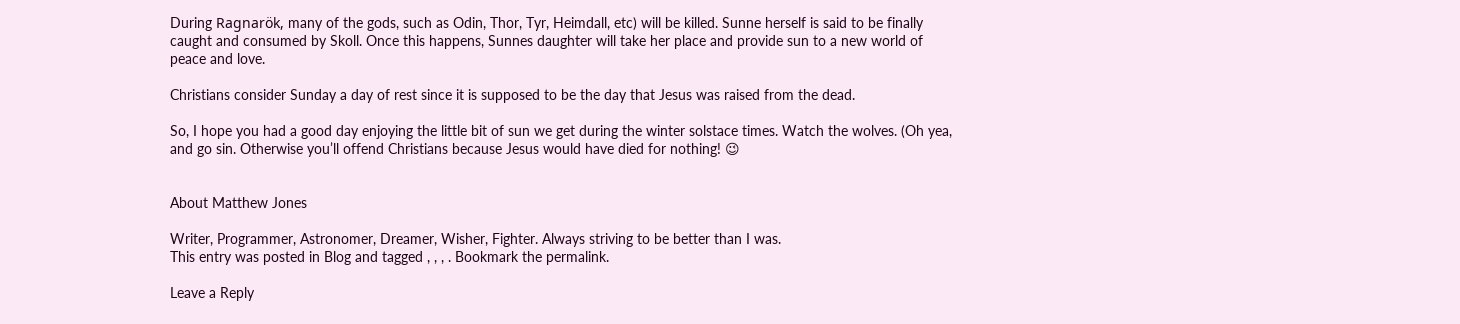During Ragnarök, many of the gods, such as Odin, Thor, Tyr, Heimdall, etc) will be killed. Sunne herself is said to be finally caught and consumed by Skoll. Once this happens, Sunnes daughter will take her place and provide sun to a new world of peace and love.

Christians consider Sunday a day of rest since it is supposed to be the day that Jesus was raised from the dead.

So, I hope you had a good day enjoying the little bit of sun we get during the winter solstace times. Watch the wolves. (Oh yea, and go sin. Otherwise you’ll offend Christians because Jesus would have died for nothing! 😉


About Matthew Jones

Writer, Programmer, Astronomer, Dreamer, Wisher, Fighter. Always striving to be better than I was.
This entry was posted in Blog and tagged , , , . Bookmark the permalink.

Leave a Reply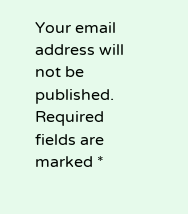Your email address will not be published. Required fields are marked *